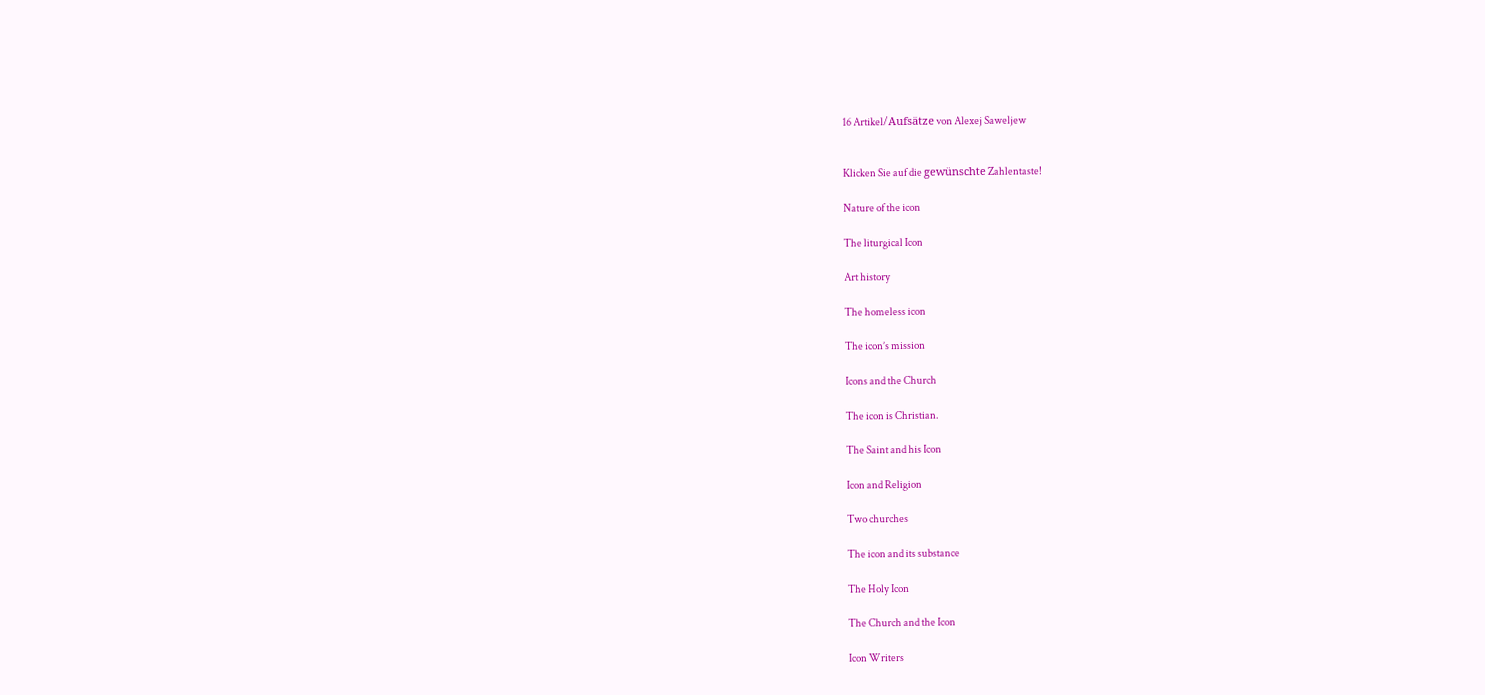16 Artikel/Aufsätze von Alexej Saweljew


Klicken Sie auf die gewünschte Zahlentaste!

Nature of the icon

The liturgical Icon

Art history

The homeless icon

The icon’s mission

Icons and the Church

The icon is Christian.

The Saint and his Icon

Icon and Religion

Two churches

The icon and its substance

The Holy Icon

The Church and the Icon

Icon Writers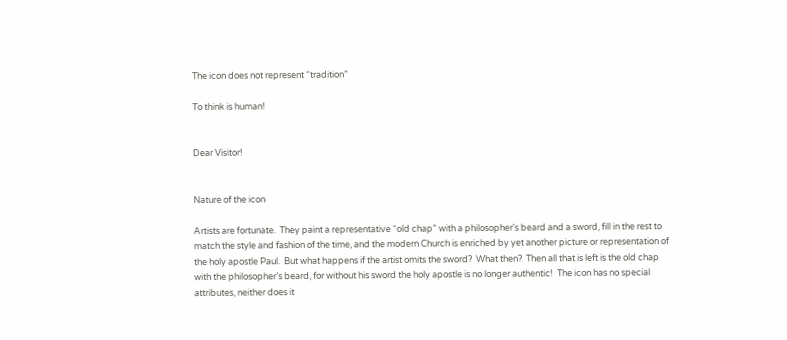The icon does not represent “tradition”

To think is human!


Dear Visitor!


Nature of the icon

Artists are fortunate.  They paint a representative “old chap” with a philosopher's beard and a sword, fill in the rest to match the style and fashion of the time, and the modern Church is enriched by yet another picture or representation of the holy apostle Paul.  But what happens if the artist omits the sword?  What then?  Then all that is left is the old chap with the philosopher’s beard, for without his sword the holy apostle is no longer authentic!  The icon has no special attributes, neither does it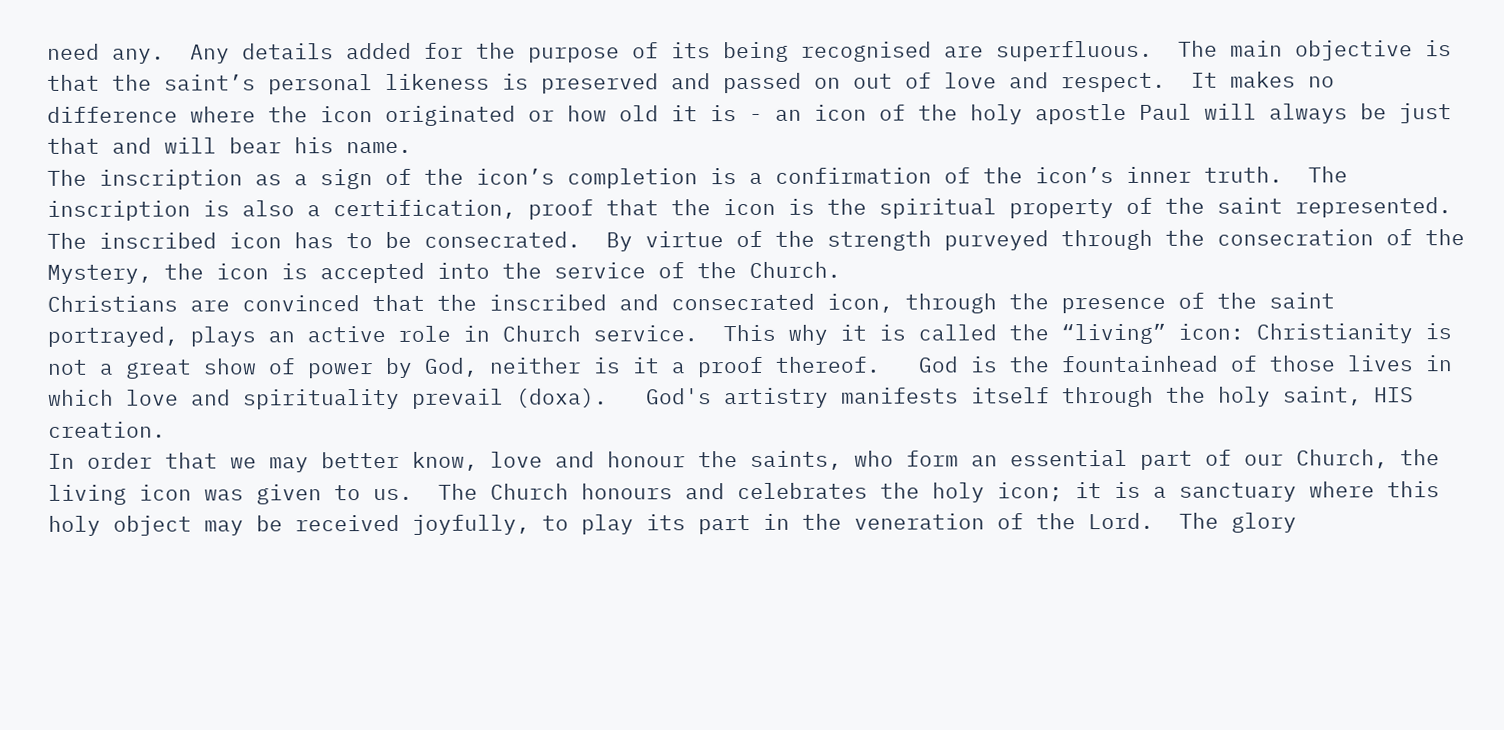need any.  Any details added for the purpose of its being recognised are superfluous.  The main objective is that the saint’s personal likeness is preserved and passed on out of love and respect.  It makes no difference where the icon originated or how old it is - an icon of the holy apostle Paul will always be just that and will bear his name.
The inscription as a sign of the icon’s completion is a confirmation of the icon’s inner truth.  The inscription is also a certification, proof that the icon is the spiritual property of the saint represented.    The inscribed icon has to be consecrated.  By virtue of the strength purveyed through the consecration of the Mystery, the icon is accepted into the service of the Church.
Christians are convinced that the inscribed and consecrated icon, through the presence of the saint portrayed, plays an active role in Church service.  This why it is called the “living” icon: Christianity is not a great show of power by God, neither is it a proof thereof.   God is the fountainhead of those lives in which love and spirituality prevail (doxa).   God's artistry manifests itself through the holy saint, HIS creation.
In order that we may better know, love and honour the saints, who form an essential part of our Church, the living icon was given to us.  The Church honours and celebrates the holy icon; it is a sanctuary where this holy object may be received joyfully, to play its part in the veneration of the Lord.  The glory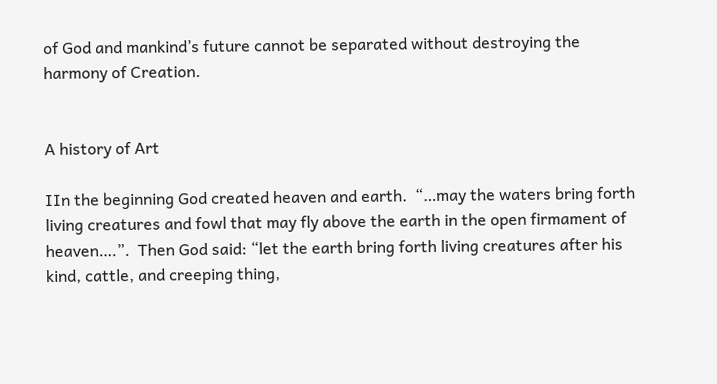of God and mankind’s future cannot be separated without destroying the harmony of Creation.


A history of Art

IIn the beginning God created heaven and earth.  “…may the waters bring forth living creatures and fowl that may fly above the earth in the open firmament of heaven….”.  Then God said: “let the earth bring forth living creatures after his kind, cattle, and creeping thing,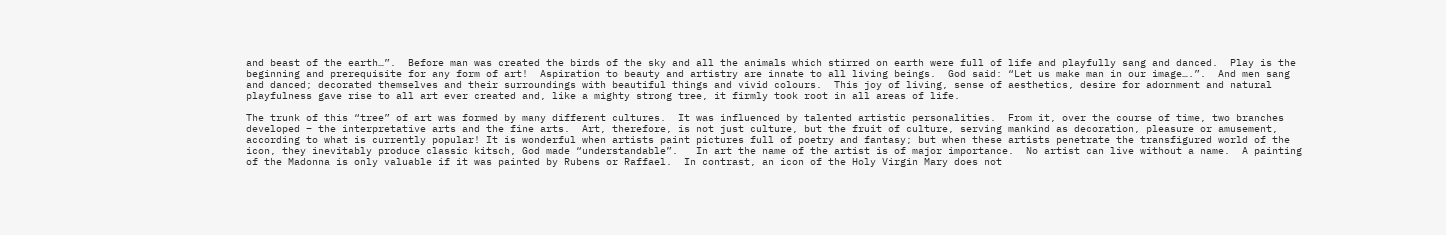and beast of the earth…”.  Before man was created the birds of the sky and all the animals which stirred on earth were full of life and playfully sang and danced.  Play is the beginning and prerequisite for any form of art!  Aspiration to beauty and artistry are innate to all living beings.  God said: “Let us make man in our image….”.  And men sang and danced; decorated themselves and their surroundings with beautiful things and vivid colours.  This joy of living, sense of aesthetics, desire for adornment and natural playfulness gave rise to all art ever created and, like a mighty strong tree, it firmly took root in all areas of life.

The trunk of this “tree” of art was formed by many different cultures.  It was influenced by talented artistic personalities.  From it, over the course of time, two branches developed – the interpretative arts and the fine arts.  Art, therefore, is not just culture, but the fruit of culture, serving mankind as decoration, pleasure or amusement, according to what is currently popular! It is wonderful when artists paint pictures full of poetry and fantasy; but when these artists penetrate the transfigured world of the icon, they inevitably produce classic kitsch, God made “understandable”.   In art the name of the artist is of major importance.  No artist can live without a name.  A painting of the Madonna is only valuable if it was painted by Rubens or Raffael.  In contrast, an icon of the Holy Virgin Mary does not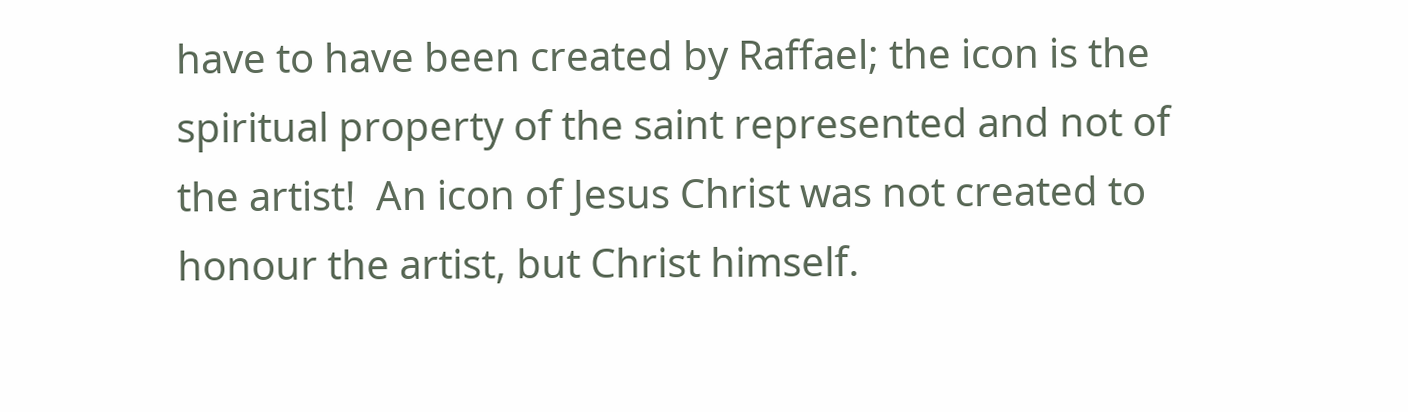have to have been created by Raffael; the icon is the spiritual property of the saint represented and not of the artist!  An icon of Jesus Christ was not created to honour the artist, but Christ himself.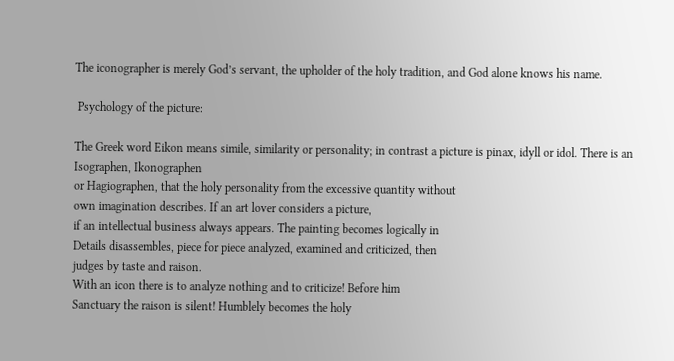The iconographer is merely God’s servant, the upholder of the holy tradition, and God alone knows his name.

 Psychology of the picture:

The Greek word Eikon means simile, similarity or personality; in contrast a picture is pinax, idyll or idol. There is an Isographen, Ikonographen
or Hagiographen, that the holy personality from the excessive quantity without
own imagination describes. If an art lover considers a picture,
if an intellectual business always appears. The painting becomes logically in
Details disassembles, piece for piece analyzed, examined and criticized, then
judges by taste and raison.
With an icon there is to analyze nothing and to criticize! Before him
Sanctuary the raison is silent! Humblely becomes the holy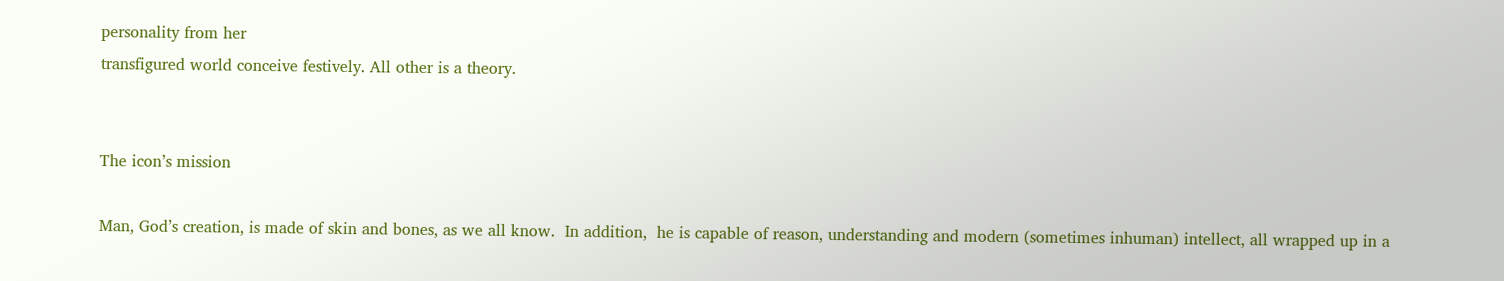personality from her
transfigured world conceive festively. All other is a theory.


The icon’s mission

Man, God’s creation, is made of skin and bones, as we all know.  In addition,  he is capable of reason, understanding and modern (sometimes inhuman) intellect, all wrapped up in a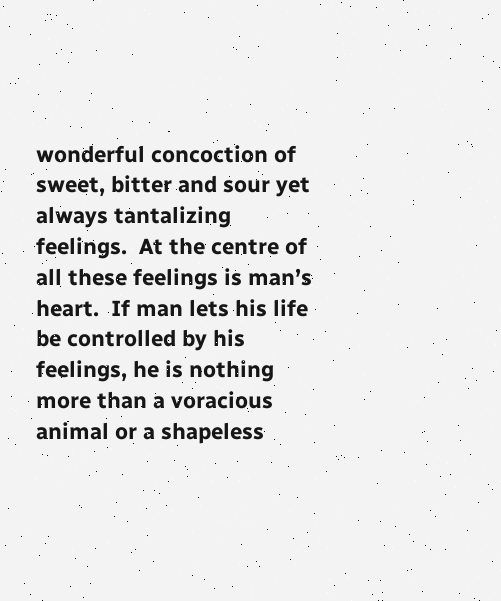wonderful concoction of sweet, bitter and sour yet always tantalizing feelings.  At the centre of all these feelings is man’s heart.  If man lets his life be controlled by his feelings, he is nothing more than a voracious animal or a shapeless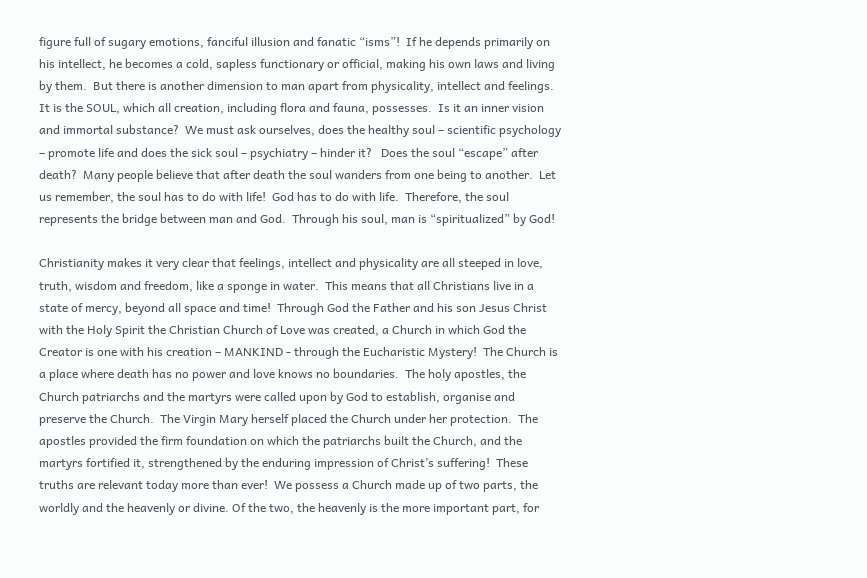figure full of sugary emotions, fanciful illusion and fanatic “isms”!  If he depends primarily on his intellect, he becomes a cold, sapless functionary or official, making his own laws and living by them.  But there is another dimension to man apart from physicality, intellect and feelings.  It is the SOUL, which all creation, including flora and fauna, possesses.  Is it an inner vision and immortal substance?  We must ask ourselves, does the healthy soul – scientific psychology – promote life and does the sick soul – psychiatry – hinder it?   Does the soul “escape” after death?  Many people believe that after death the soul wanders from one being to another.  Let us remember, the soul has to do with life!  God has to do with life.  Therefore, the soul represents the bridge between man and God.  Through his soul, man is “spiritualized” by God!

Christianity makes it very clear that feelings, intellect and physicality are all steeped in love, truth, wisdom and freedom, like a sponge in water.  This means that all Christians live in a state of mercy, beyond all space and time!  Through God the Father and his son Jesus Christ with the Holy Spirit the Christian Church of Love was created, a Church in which God the Creator is one with his creation – MANKIND - through the Eucharistic Mystery!  The Church is a place where death has no power and love knows no boundaries.  The holy apostles, the Church patriarchs and the martyrs were called upon by God to establish, organise and preserve the Church.  The Virgin Mary herself placed the Church under her protection.  The apostles provided the firm foundation on which the patriarchs built the Church, and the martyrs fortified it, strengthened by the enduring impression of Christ’s suffering!  These truths are relevant today more than ever!  We possess a Church made up of two parts, the worldly and the heavenly or divine. Of the two, the heavenly is the more important part, for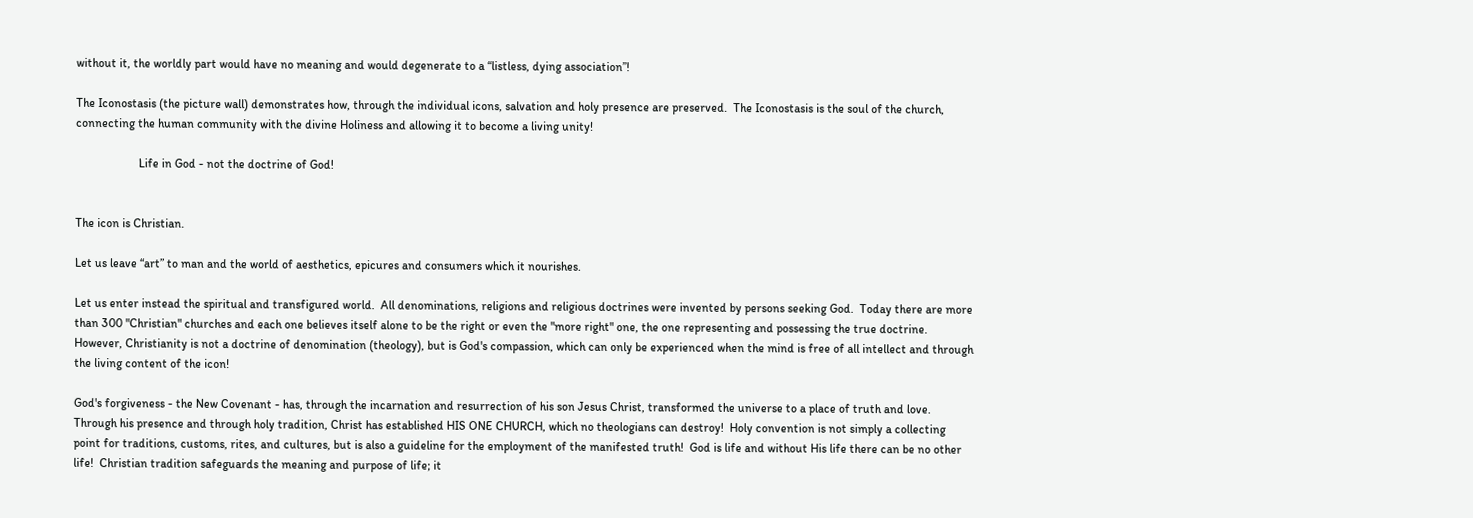without it, the worldly part would have no meaning and would degenerate to a “listless, dying association”!

The Iconostasis (the picture wall) demonstrates how, through the individual icons, salvation and holy presence are preserved.  The Iconostasis is the soul of the church, connecting the human community with the divine Holiness and allowing it to become a living unity!

                     Life in God - not the doctrine of God!


The icon is Christian.

Let us leave “art” to man and the world of aesthetics, epicures and consumers which it nourishes.

Let us enter instead the spiritual and transfigured world.  All denominations, religions and religious doctrines were invented by persons seeking God.  Today there are more than 300 "Christian" churches and each one believes itself alone to be the right or even the "more right" one, the one representing and possessing the true doctrine.  However, Christianity is not a doctrine of denomination (theology), but is God's compassion, which can only be experienced when the mind is free of all intellect and through the living content of the icon!

God's forgiveness - the New Covenant - has, through the incarnation and resurrection of his son Jesus Christ, transformed the universe to a place of truth and love.  Through his presence and through holy tradition, Christ has established HIS ONE CHURCH, which no theologians can destroy!  Holy convention is not simply a collecting point for traditions, customs, rites, and cultures, but is also a guideline for the employment of the manifested truth!  God is life and without His life there can be no other life!  Christian tradition safeguards the meaning and purpose of life; it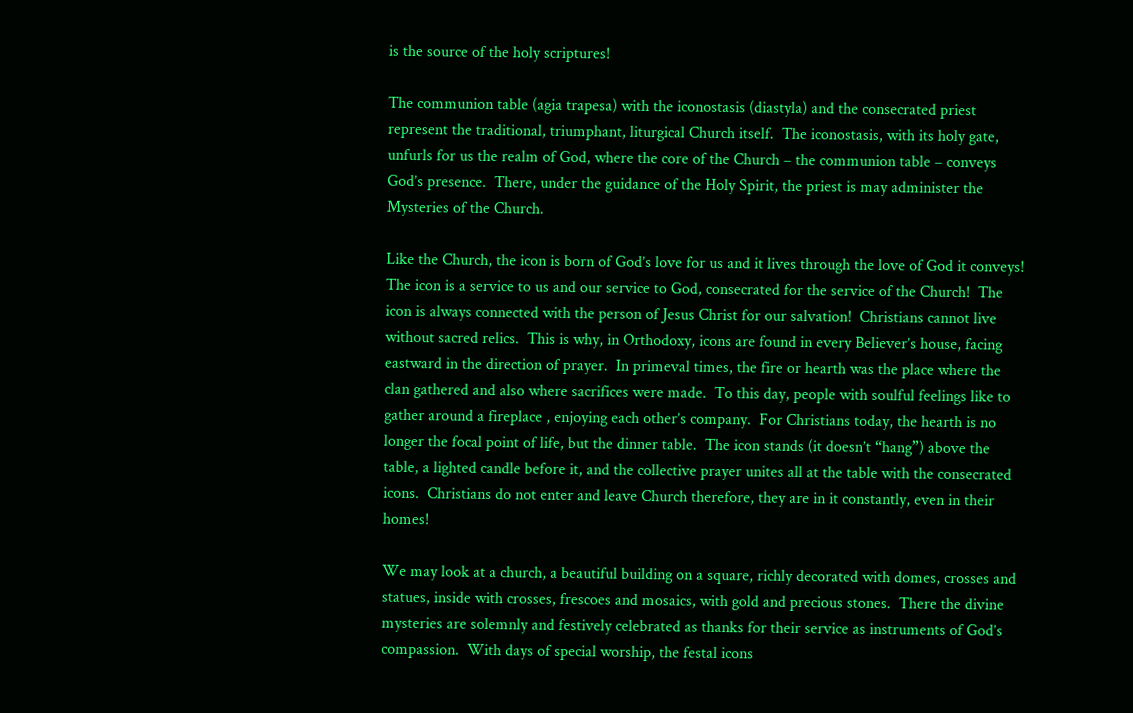is the source of the holy scriptures!

The communion table (agia trapesa) with the iconostasis (diastyla) and the consecrated priest represent the traditional, triumphant, liturgical Church itself.  The iconostasis, with its holy gate, unfurls for us the realm of God, where the core of the Church – the communion table – conveys God’s presence.  There, under the guidance of the Holy Spirit, the priest is may administer the Mysteries of the Church.

Like the Church, the icon is born of God’s love for us and it lives through the love of God it conveys!  The icon is a service to us and our service to God, consecrated for the service of the Church!  The icon is always connected with the person of Jesus Christ for our salvation!  Christians cannot live without sacred relics.  This is why, in Orthodoxy, icons are found in every Believer’s house, facing eastward in the direction of prayer.  In primeval times, the fire or hearth was the place where the clan gathered and also where sacrifices were made.  To this day, people with soulful feelings like to gather around a fireplace , enjoying each other’s company.  For Christians today, the hearth is no longer the focal point of life, but the dinner table.  The icon stands (it doesn’t “hang”) above the table, a lighted candle before it, and the collective prayer unites all at the table with the consecrated icons.  Christians do not enter and leave Church therefore, they are in it constantly, even in their homes!

We may look at a church, a beautiful building on a square, richly decorated with domes, crosses and statues, inside with crosses, frescoes and mosaics, with gold and precious stones.  There the divine mysteries are solemnly and festively celebrated as thanks for their service as instruments of God’s compassion.  With days of special worship, the festal icons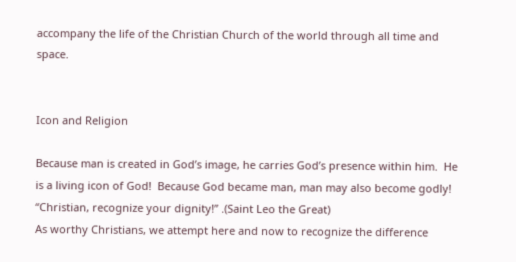accompany the life of the Christian Church of the world through all time and space.


Icon and Religion

Because man is created in God’s image, he carries God’s presence within him.  He is a living icon of God!  Because God became man, man may also become godly!  “Christian, recognize your dignity!” .(Saint Leo the Great)
As worthy Christians, we attempt here and now to recognize the difference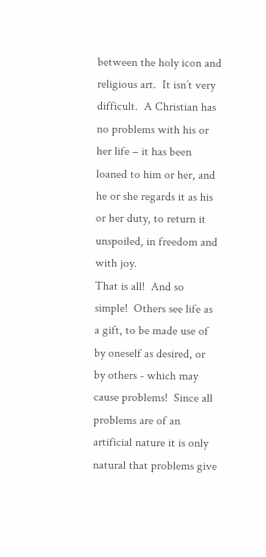between the holy icon and religious art.  It isn’t very difficult.  A Christian has no problems with his or her life – it has been loaned to him or her, and he or she regards it as his or her duty, to return it unspoiled, in freedom and with joy.
That is all!  And so simple!  Others see life as a gift, to be made use of by oneself as desired, or by others - which may cause problems!  Since all problems are of an artificial nature it is only natural that problems give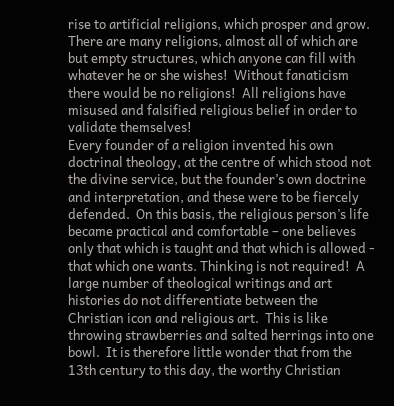rise to artificial religions, which prosper and grow.  There are many religions, almost all of which are but empty structures, which anyone can fill with whatever he or she wishes!  Without fanaticism there would be no religions!  All religions have misused and falsified religious belief in order to validate themselves!
Every founder of a religion invented his own doctrinal theology, at the centre of which stood not the divine service, but the founder’s own doctrine and interpretation, and these were to be fiercely defended.  On this basis, the religious person’s life became practical and comfortable – one believes only that which is taught and that which is allowed - that which one wants. Thinking is not required!  A large number of theological writings and art histories do not differentiate between the Christian icon and religious art.  This is like throwing strawberries and salted herrings into one bowl.  It is therefore little wonder that from the 13th century to this day, the worthy Christian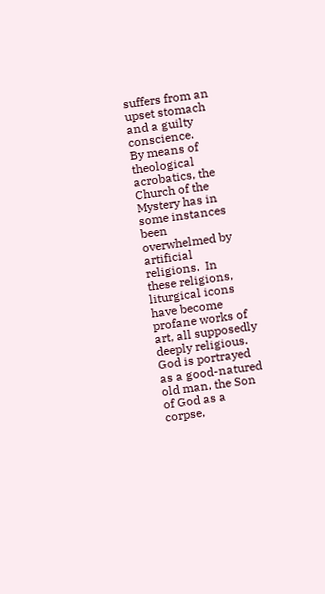suffers from an upset stomach and a guilty conscience.
By means of theological acrobatics, the Church of the Mystery has in some instances been overwhelmed by artificial religions.  In these religions, liturgical icons have become profane works of art, all supposedly deeply religious.  God is portrayed as a good-natured old man, the Son of God as a corpse,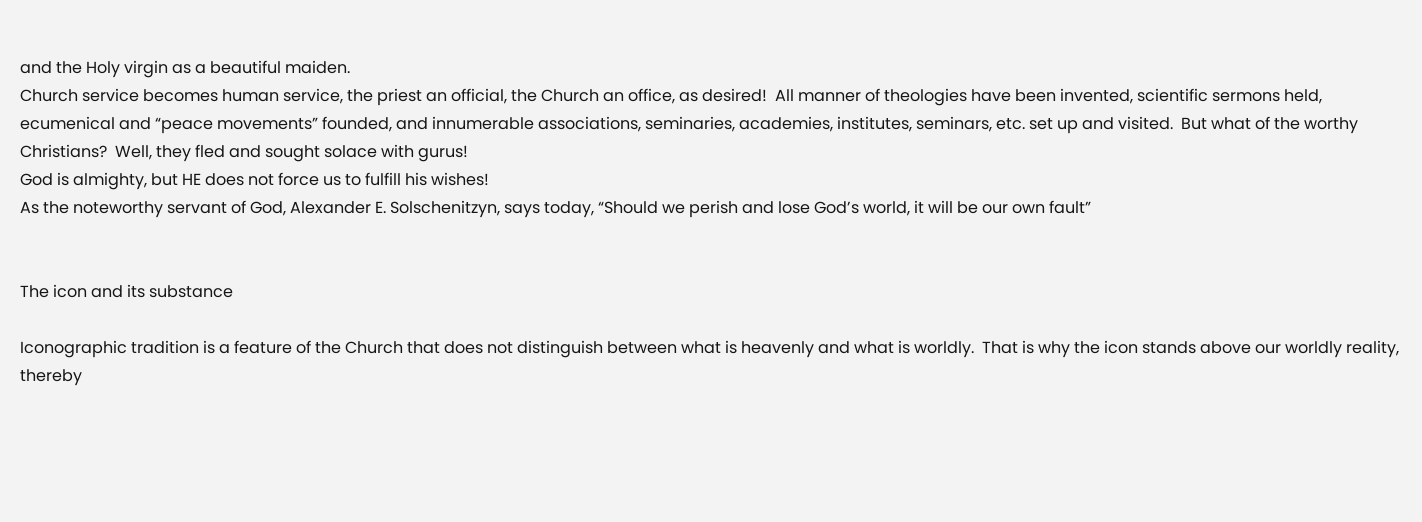and the Holy virgin as a beautiful maiden.
Church service becomes human service, the priest an official, the Church an office, as desired!  All manner of theologies have been invented, scientific sermons held, ecumenical and “peace movements” founded, and innumerable associations, seminaries, academies, institutes, seminars, etc. set up and visited.  But what of the worthy Christians?  Well, they fled and sought solace with gurus!
God is almighty, but HE does not force us to fulfill his wishes!
As the noteworthy servant of God, Alexander E. Solschenitzyn, says today, “Should we perish and lose God’s world, it will be our own fault”


The icon and its substance

Iconographic tradition is a feature of the Church that does not distinguish between what is heavenly and what is worldly.  That is why the icon stands above our worldly reality, thereby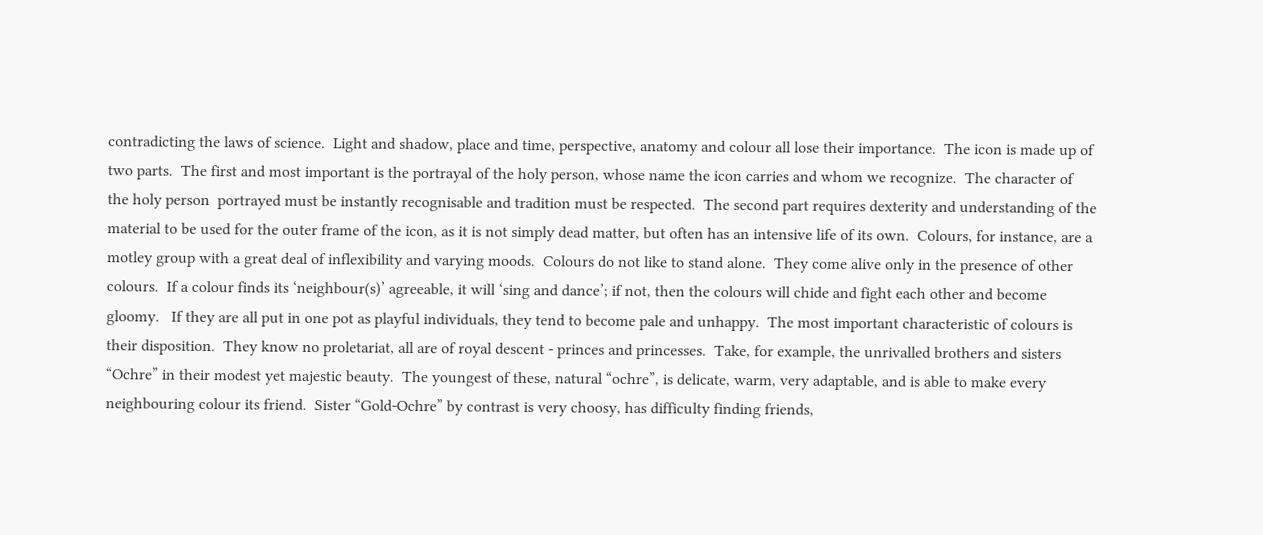contradicting the laws of science.  Light and shadow, place and time, perspective, anatomy and colour all lose their importance.  The icon is made up of two parts.  The first and most important is the portrayal of the holy person, whose name the icon carries and whom we recognize.  The character of the holy person  portrayed must be instantly recognisable and tradition must be respected.  The second part requires dexterity and understanding of the material to be used for the outer frame of the icon, as it is not simply dead matter, but often has an intensive life of its own.  Colours, for instance, are a motley group with a great deal of inflexibility and varying moods.  Colours do not like to stand alone.  They come alive only in the presence of other colours.  If a colour finds its ‘neighbour(s)’ agreeable, it will ‘sing and dance’; if not, then the colours will chide and fight each other and become gloomy.   If they are all put in one pot as playful individuals, they tend to become pale and unhappy.  The most important characteristic of colours is their disposition.  They know no proletariat, all are of royal descent - princes and princesses.  Take, for example, the unrivalled brothers and sisters “Ochre” in their modest yet majestic beauty.  The youngest of these, natural “ochre”, is delicate, warm, very adaptable, and is able to make every neighbouring colour its friend.  Sister “Gold-Ochre” by contrast is very choosy, has difficulty finding friends,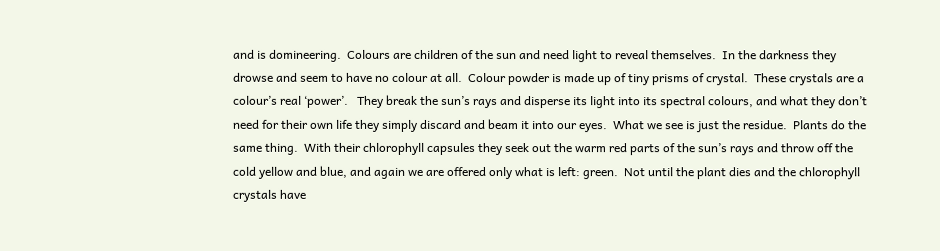and is domineering.  Colours are children of the sun and need light to reveal themselves.  In the darkness they drowse and seem to have no colour at all.  Colour powder is made up of tiny prisms of crystal.  These crystals are a colour’s real ‘power’.   They break the sun’s rays and disperse its light into its spectral colours, and what they don’t need for their own life they simply discard and beam it into our eyes.  What we see is just the residue.  Plants do the same thing.  With their chlorophyll capsules they seek out the warm red parts of the sun’s rays and throw off the cold yellow and blue, and again we are offered only what is left: green.  Not until the plant dies and the chlorophyll crystals have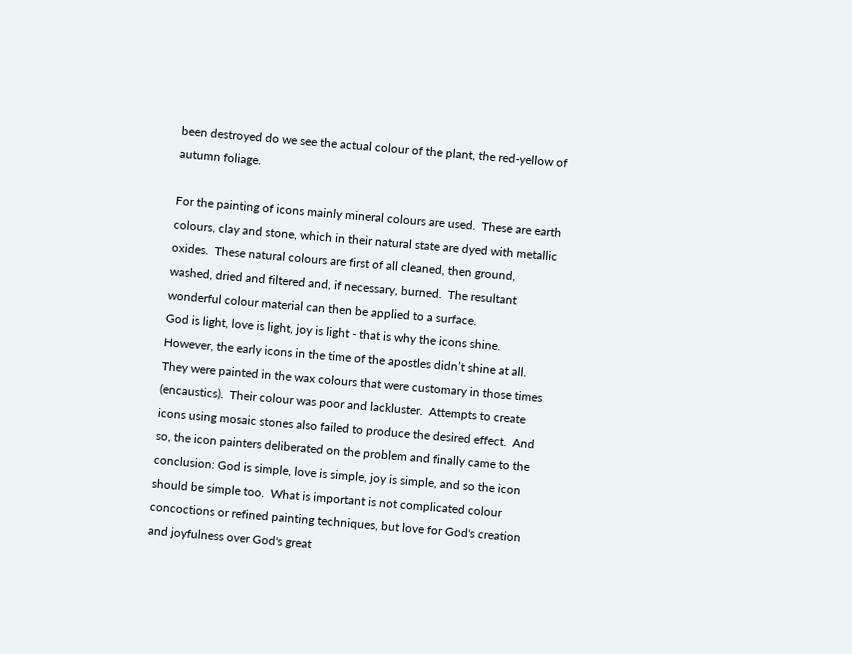been destroyed do we see the actual colour of the plant, the red-yellow of autumn foliage.

For the painting of icons mainly mineral colours are used.  These are earth colours, clay and stone, which in their natural state are dyed with metallic oxides.  These natural colours are first of all cleaned, then ground, washed, dried and filtered and, if necessary, burned.  The resultant wonderful colour material can then be applied to a surface.
God is light, love is light, joy is light - that is why the icons shine.  However, the early icons in the time of the apostles didn’t shine at all.  They were painted in the wax colours that were customary in those times (encaustics).  Their colour was poor and lackluster.  Attempts to create icons using mosaic stones also failed to produce the desired effect.  And so, the icon painters deliberated on the problem and finally came to the conclusion: God is simple, love is simple, joy is simple, and so the icon should be simple too.  What is important is not complicated colour concoctions or refined painting techniques, but love for God's creation and joyfulness over God's great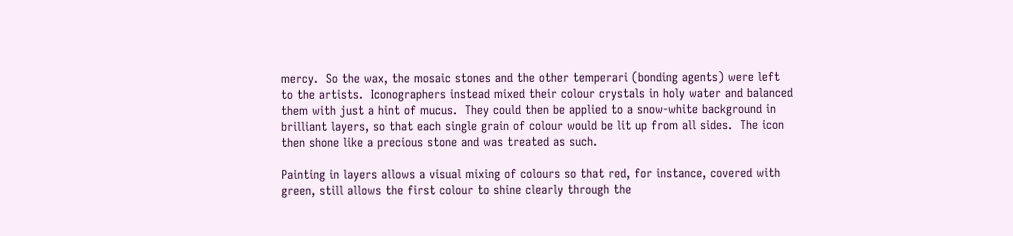mercy.  So the wax, the mosaic stones and the other temperari (bonding agents) were left to the artists.  Iconographers instead mixed their colour crystals in holy water and balanced them with just a hint of mucus.  They could then be applied to a snow-white background in brilliant layers, so that each single grain of colour would be lit up from all sides.  The icon then shone like a precious stone and was treated as such.

Painting in layers allows a visual mixing of colours so that red, for instance, covered with green, still allows the first colour to shine clearly through the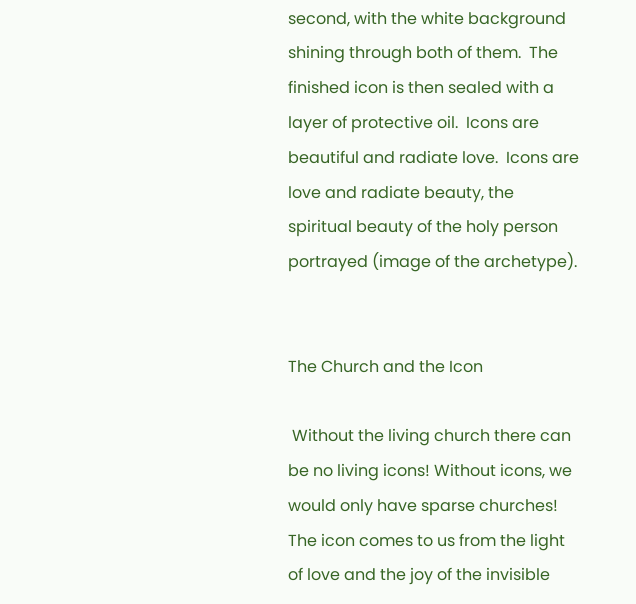second, with the white background shining through both of them.  The finished icon is then sealed with a layer of protective oil.  Icons are beautiful and radiate love.  Icons are love and radiate beauty, the spiritual beauty of the holy person portrayed (image of the archetype).


The Church and the Icon

 Without the living church there can be no living icons! Without icons, we would only have sparse churches!  The icon comes to us from the light of love and the joy of the invisible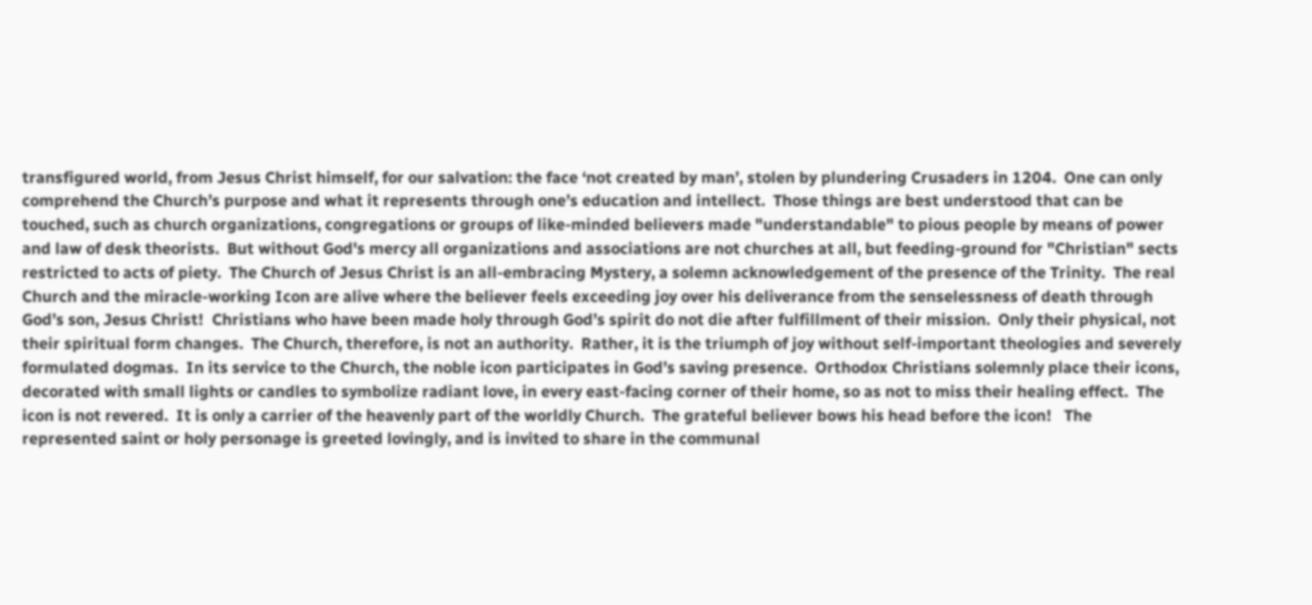transfigured world, from Jesus Christ himself, for our salvation: the face ‘not created by man’, stolen by plundering Crusaders in 1204.  One can only comprehend the Church’s purpose and what it represents through one’s education and intellect.  Those things are best understood that can be touched, such as church organizations, congregations or groups of like-minded believers made "understandable" to pious people by means of power and law of desk theorists.  But without God's mercy all organizations and associations are not churches at all, but feeding-ground for "Christian" sects restricted to acts of piety.  The Church of Jesus Christ is an all-embracing Mystery, a solemn acknowledgement of the presence of the Trinity.  The real Church and the miracle-working Icon are alive where the believer feels exceeding joy over his deliverance from the senselessness of death through God’s son, Jesus Christ!  Christians who have been made holy through God’s spirit do not die after fulfillment of their mission.  Only their physical, not their spiritual form changes.  The Church, therefore, is not an authority.  Rather, it is the triumph of joy without self-important theologies and severely formulated dogmas.  In its service to the Church, the noble icon participates in God’s saving presence.  Orthodox Christians solemnly place their icons, decorated with small lights or candles to symbolize radiant love, in every east-facing corner of their home, so as not to miss their healing effect.  The icon is not revered.  It is only a carrier of the heavenly part of the worldly Church.  The grateful believer bows his head before the icon!   The represented saint or holy personage is greeted lovingly, and is invited to share in the communal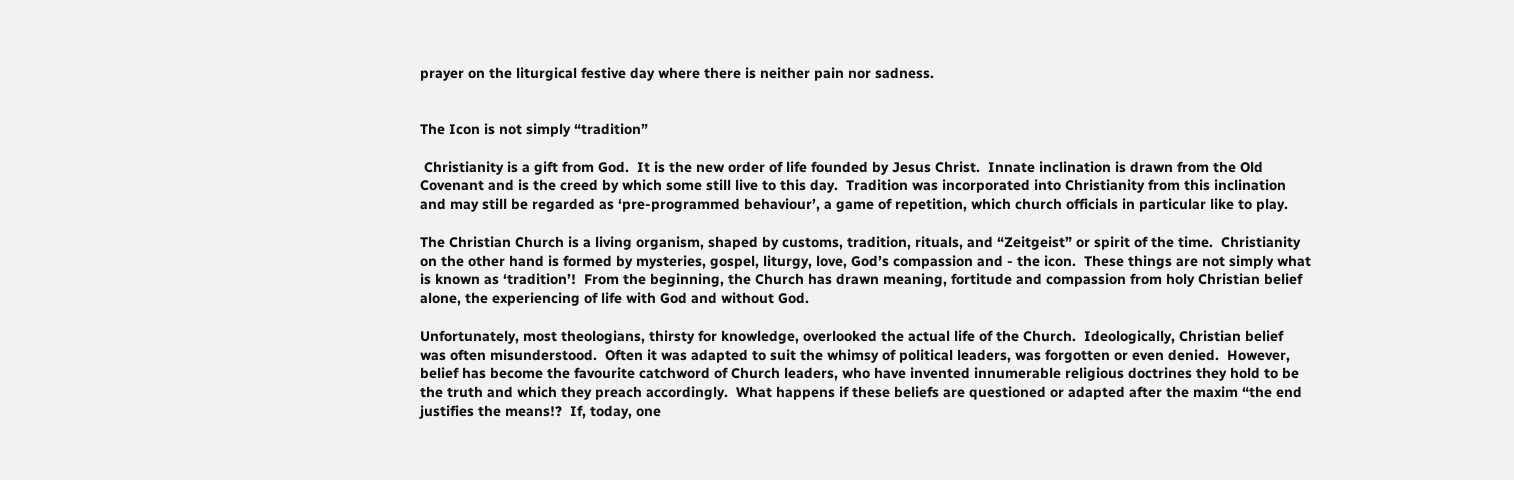prayer on the liturgical festive day where there is neither pain nor sadness.


The Icon is not simply “tradition”

 Christianity is a gift from God.  It is the new order of life founded by Jesus Christ.  Innate inclination is drawn from the Old Covenant and is the creed by which some still live to this day.  Tradition was incorporated into Christianity from this inclination and may still be regarded as ‘pre-programmed behaviour’, a game of repetition, which church officials in particular like to play.

The Christian Church is a living organism, shaped by customs, tradition, rituals, and “Zeitgeist” or spirit of the time.  Christianity on the other hand is formed by mysteries, gospel, liturgy, love, God’s compassion and - the icon.  These things are not simply what is known as ‘tradition’!  From the beginning, the Church has drawn meaning, fortitude and compassion from holy Christian belief alone, the experiencing of life with God and without God.

Unfortunately, most theologians, thirsty for knowledge, overlooked the actual life of the Church.  Ideologically, Christian belief was often misunderstood.  Often it was adapted to suit the whimsy of political leaders, was forgotten or even denied.  However, belief has become the favourite catchword of Church leaders, who have invented innumerable religious doctrines they hold to be the truth and which they preach accordingly.  What happens if these beliefs are questioned or adapted after the maxim “the end justifies the means!?  If, today, one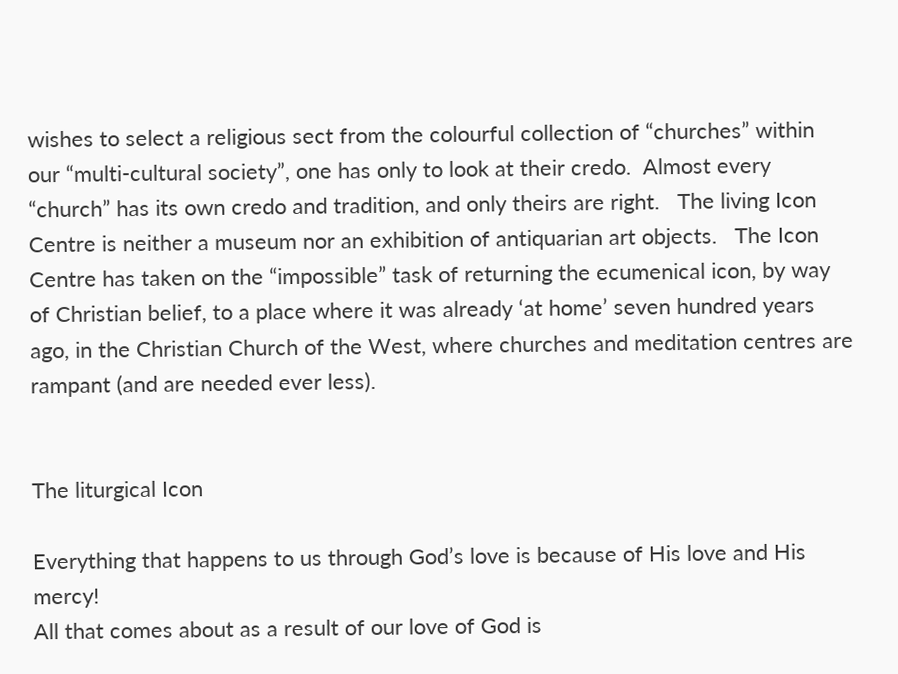wishes to select a religious sect from the colourful collection of “churches” within our “multi-cultural society”, one has only to look at their credo.  Almost every “church” has its own credo and tradition, and only theirs are right.   The living Icon Centre is neither a museum nor an exhibition of antiquarian art objects.   The Icon Centre has taken on the “impossible” task of returning the ecumenical icon, by way of Christian belief, to a place where it was already ‘at home’ seven hundred years ago, in the Christian Church of the West, where churches and meditation centres are rampant (and are needed ever less).


The liturgical Icon

Everything that happens to us through God’s love is because of His love and His mercy!
All that comes about as a result of our love of God is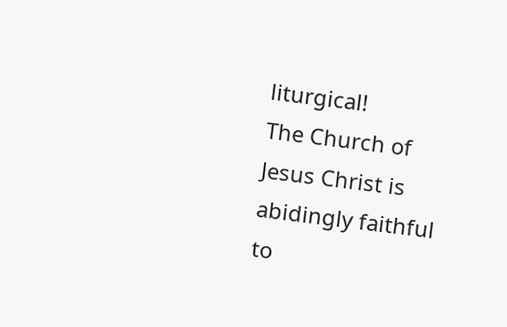liturgical!
The Church of Jesus Christ is abidingly faithful to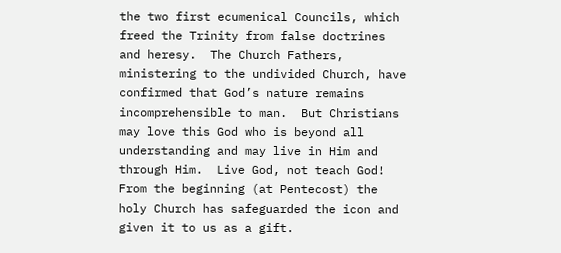the two first ecumenical Councils, which freed the Trinity from false doctrines and heresy.  The Church Fathers, ministering to the undivided Church, have confirmed that God’s nature remains incomprehensible to man.  But Christians may love this God who is beyond all understanding and may live in Him and through Him.  Live God, not teach God!
From the beginning (at Pentecost) the holy Church has safeguarded the icon and given it to us as a gift.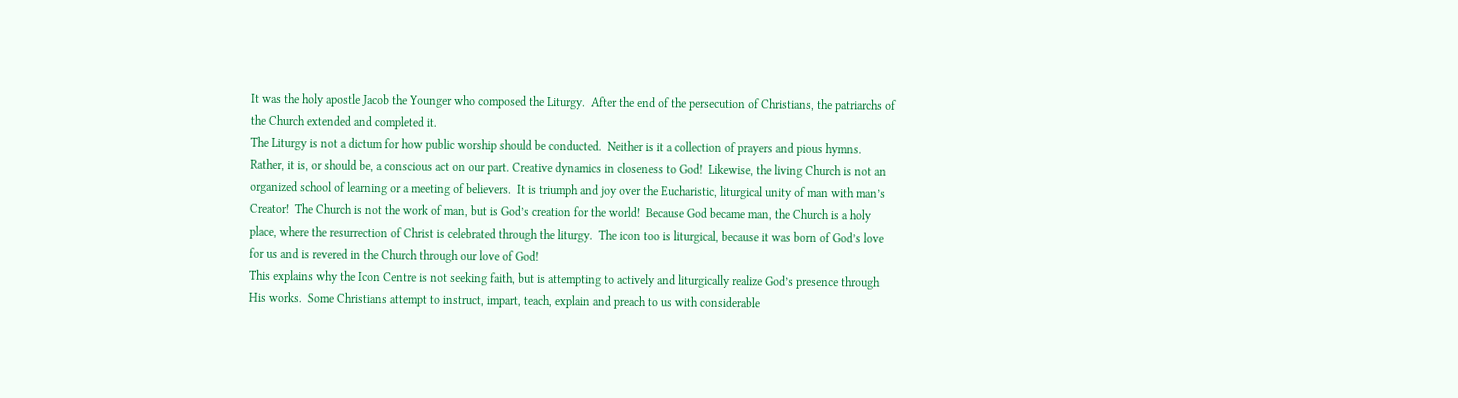It was the holy apostle Jacob the Younger who composed the Liturgy.  After the end of the persecution of Christians, the patriarchs of the Church extended and completed it.
The Liturgy is not a dictum for how public worship should be conducted.  Neither is it a collection of prayers and pious hymns.  Rather, it is, or should be, a conscious act on our part. Creative dynamics in closeness to God!  Likewise, the living Church is not an organized school of learning or a meeting of believers.  It is triumph and joy over the Eucharistic, liturgical unity of man with man’s Creator!  The Church is not the work of man, but is God’s creation for the world!  Because God became man, the Church is a holy place, where the resurrection of Christ is celebrated through the liturgy.  The icon too is liturgical, because it was born of God’s love for us and is revered in the Church through our love of God!
This explains why the Icon Centre is not seeking faith, but is attempting to actively and liturgically realize God’s presence through His works.  Some Christians attempt to instruct, impart, teach, explain and preach to us with considerable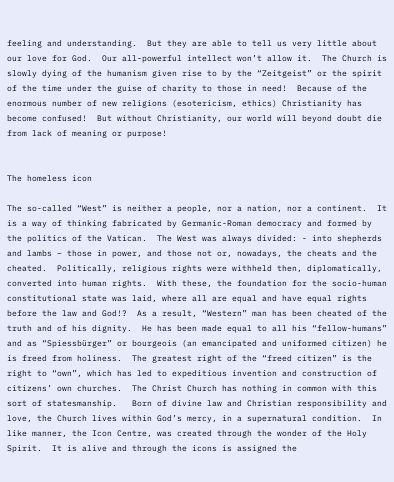feeling and understanding.  But they are able to tell us very little about our love for God.  Our all-powerful intellect won’t allow it.  The Church is slowly dying of the humanism given rise to by the “Zeitgeist” or the spirit of the time under the guise of charity to those in need!  Because of the enormous number of new religions (esotericism, ethics) Christianity has become confused!  But without Christianity, our world will beyond doubt die from lack of meaning or purpose!


The homeless icon

The so-called “West” is neither a people, nor a nation, nor a continent.  It is a way of thinking fabricated by Germanic-Roman democracy and formed by the politics of the Vatican.  The West was always divided: - into shepherds and lambs – those in power, and those not or, nowadays, the cheats and the cheated.  Politically, religious rights were withheld then, diplomatically, converted into human rights.  With these, the foundation for the socio-human constitutional state was laid, where all are equal and have equal rights before the law and God!?  As a result, “Western” man has been cheated of the truth and of his dignity.  He has been made equal to all his “fellow-humans” and as “Spiessbürger” or bourgeois (an emancipated and uniformed citizen) he is freed from holiness.  The greatest right of the “freed citizen” is the right to “own”, which has led to expeditious invention and construction of citizens’ own churches.  The Christ Church has nothing in common with this sort of statesmanship.   Born of divine law and Christian responsibility and love, the Church lives within God’s mercy, in a supernatural condition.  In like manner, the Icon Centre, was created through the wonder of the Holy Spirit.  It is alive and through the icons is assigned the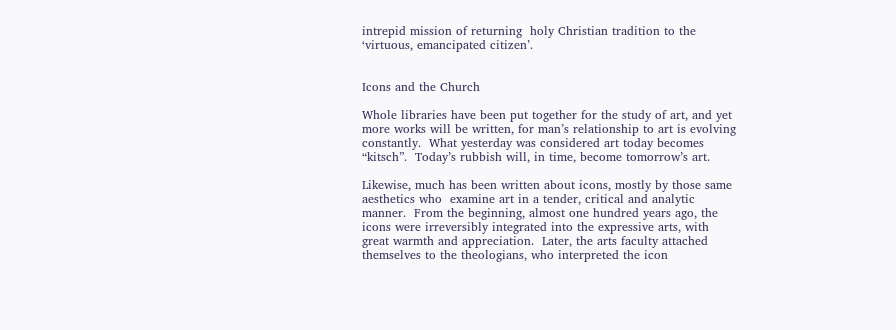intrepid mission of returning  holy Christian tradition to the ‘virtuous, emancipated citizen’.


Icons and the Church

Whole libraries have been put together for the study of art, and yet more works will be written, for man’s relationship to art is evolving constantly.  What yesterday was considered art today becomes “kitsch”.  Today’s rubbish will, in time, become tomorrow’s art.

Likewise, much has been written about icons, mostly by those same aesthetics who  examine art in a tender, critical and analytic manner.  From the beginning, almost one hundred years ago, the icons were irreversibly integrated into the expressive arts, with great warmth and appreciation.  Later, the arts faculty attached themselves to the theologians, who interpreted the icon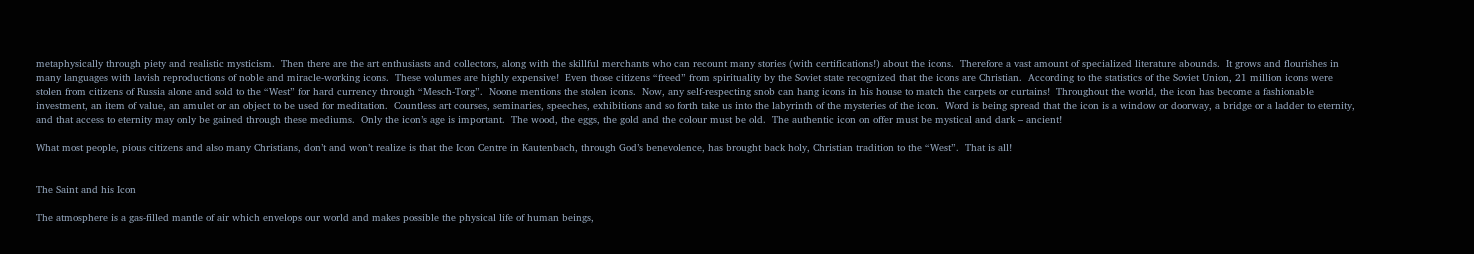metaphysically through piety and realistic mysticism.  Then there are the art enthusiasts and collectors, along with the skillful merchants who can recount many stories (with certifications!) about the icons.  Therefore a vast amount of specialized literature abounds.  It grows and flourishes in many languages with lavish reproductions of noble and miracle-working icons.  These volumes are highly expensive!  Even those citizens “freed” from spirituality by the Soviet state recognized that the icons are Christian.  According to the statistics of the Soviet Union, 21 million icons were stolen from citizens of Russia alone and sold to the “West” for hard currency through “Mesch-Torg”.  Noone mentions the stolen icons.  Now, any self-respecting snob can hang icons in his house to match the carpets or curtains!  Throughout the world, the icon has become a fashionable investment, an item of value, an amulet or an object to be used for meditation.  Countless art courses, seminaries, speeches, exhibitions and so forth take us into the labyrinth of the mysteries of the icon.  Word is being spread that the icon is a window or doorway, a bridge or a ladder to eternity, and that access to eternity may only be gained through these mediums.  Only the icon’s age is important.  The wood, the eggs, the gold and the colour must be old.  The authentic icon on offer must be mystical and dark – ancient!

What most people, pious citizens and also many Christians, don’t and won’t realize is that the Icon Centre in Kautenbach, through God’s benevolence, has brought back holy, Christian tradition to the “West”.  That is all!


The Saint and his Icon

The atmosphere is a gas-filled mantle of air which envelops our world and makes possible the physical life of human beings,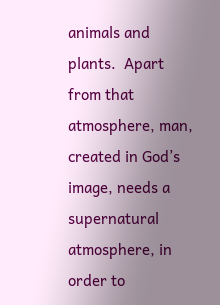animals and plants.  Apart from that atmosphere, man, created in God’s image, needs a supernatural atmosphere, in order to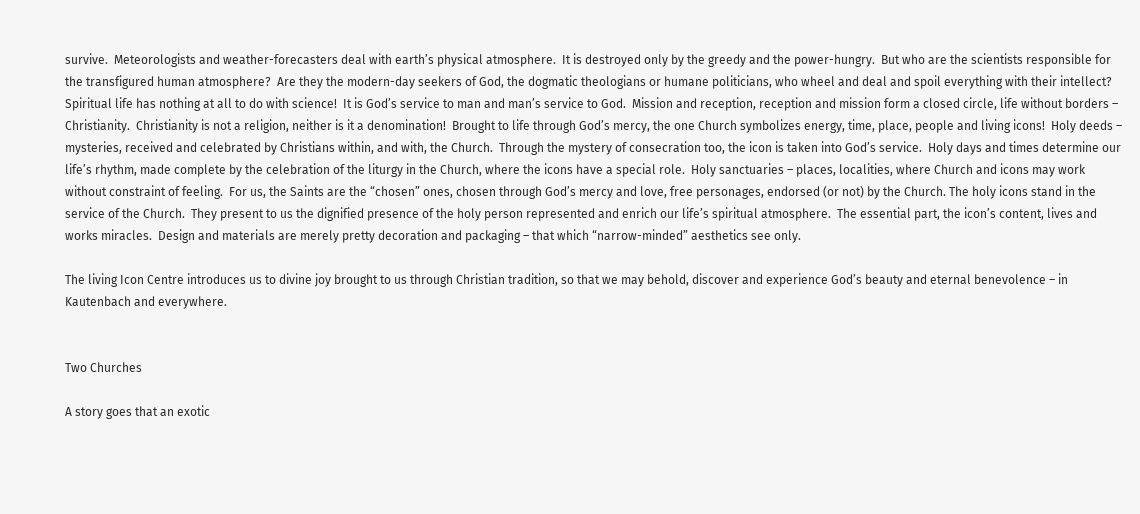survive.  Meteorologists and weather-forecasters deal with earth’s physical atmosphere.  It is destroyed only by the greedy and the power-hungry.  But who are the scientists responsible for the transfigured human atmosphere?  Are they the modern-day seekers of God, the dogmatic theologians or humane politicians, who wheel and deal and spoil everything with their intellect?  Spiritual life has nothing at all to do with science!  It is God’s service to man and man’s service to God.  Mission and reception, reception and mission form a closed circle, life without borders – Christianity.  Christianity is not a religion, neither is it a denomination!  Brought to life through God’s mercy, the one Church symbolizes energy, time, place, people and living icons!  Holy deeds – mysteries, received and celebrated by Christians within, and with, the Church.  Through the mystery of consecration too, the icon is taken into God’s service.  Holy days and times determine our life’s rhythm, made complete by the celebration of the liturgy in the Church, where the icons have a special role.  Holy sanctuaries – places, localities, where Church and icons may work without constraint of feeling.  For us, the Saints are the “chosen” ones, chosen through God’s mercy and love, free personages, endorsed (or not) by the Church. The holy icons stand in the service of the Church.  They present to us the dignified presence of the holy person represented and enrich our life’s spiritual atmosphere.  The essential part, the icon’s content, lives and works miracles.  Design and materials are merely pretty decoration and packaging – that which “narrow-minded” aesthetics see only.

The living Icon Centre introduces us to divine joy brought to us through Christian tradition, so that we may behold, discover and experience God’s beauty and eternal benevolence – in Kautenbach and everywhere.


Two Churches

A story goes that an exotic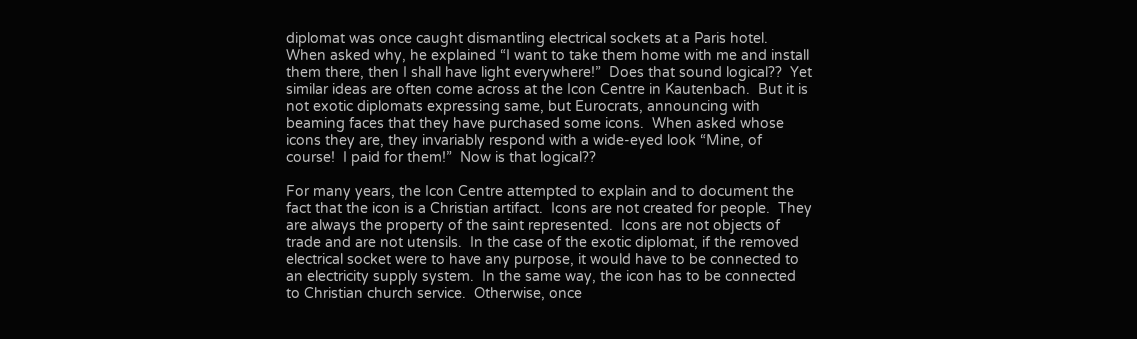diplomat was once caught dismantling electrical sockets at a Paris hotel.  When asked why, he explained “I want to take them home with me and install them there, then I shall have light everywhere!”  Does that sound logical??  Yet similar ideas are often come across at the Icon Centre in Kautenbach.  But it is not exotic diplomats expressing same, but Eurocrats, announcing with beaming faces that they have purchased some icons.  When asked whose icons they are, they invariably respond with a wide-eyed look “Mine, of course!  I paid for them!”  Now is that logical??

For many years, the Icon Centre attempted to explain and to document the fact that the icon is a Christian artifact.  Icons are not created for people.  They are always the property of the saint represented.  Icons are not objects of trade and are not utensils.  In the case of the exotic diplomat, if the removed electrical socket were to have any purpose, it would have to be connected to an electricity supply system.  In the same way, the icon has to be connected to Christian church service.  Otherwise, once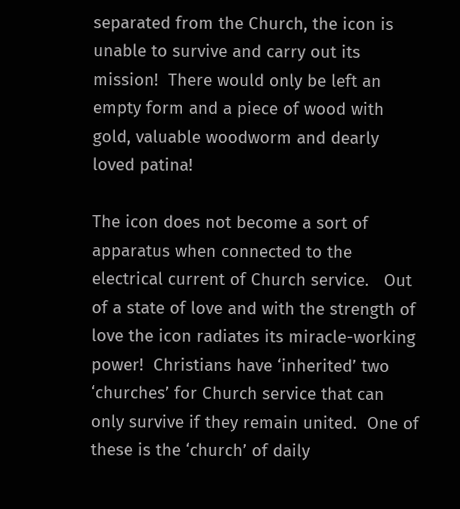separated from the Church, the icon is unable to survive and carry out its mission!  There would only be left an empty form and a piece of wood with gold, valuable woodworm and dearly loved patina!

The icon does not become a sort of apparatus when connected to the electrical current of Church service.   Out of a state of love and with the strength of love the icon radiates its miracle-working power!  Christians have ‘inherited’ two ‘churches’ for Church service that can only survive if they remain united.  One of these is the ‘church’ of daily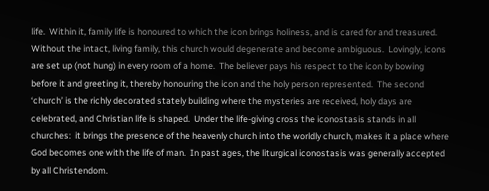life.  Within it, family life is honoured to which the icon brings holiness, and is cared for and treasured.  Without the intact, living family, this church would degenerate and become ambiguous.  Lovingly, icons are set up (not hung) in every room of a home.  The believer pays his respect to the icon by bowing before it and greeting it, thereby honouring the icon and the holy person represented.  The second ‘church’ is the richly decorated stately building where the mysteries are received, holy days are celebrated, and Christian life is shaped.  Under the life-giving cross the iconostasis stands in all churches:  it brings the presence of the heavenly church into the worldly church, makes it a place where God becomes one with the life of man.  In past ages, the liturgical iconostasis was generally accepted by all Christendom.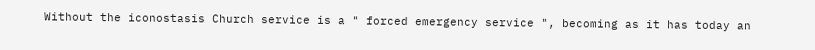Without the iconostasis Church service is a " forced emergency service ", becoming as it has today an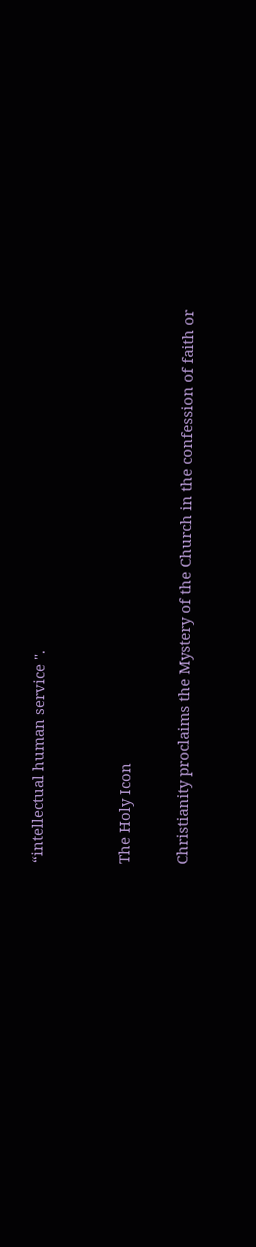“intellectual human service ".


The Holy Icon

Christianity proclaims the Mystery of the Church in the confession of faith or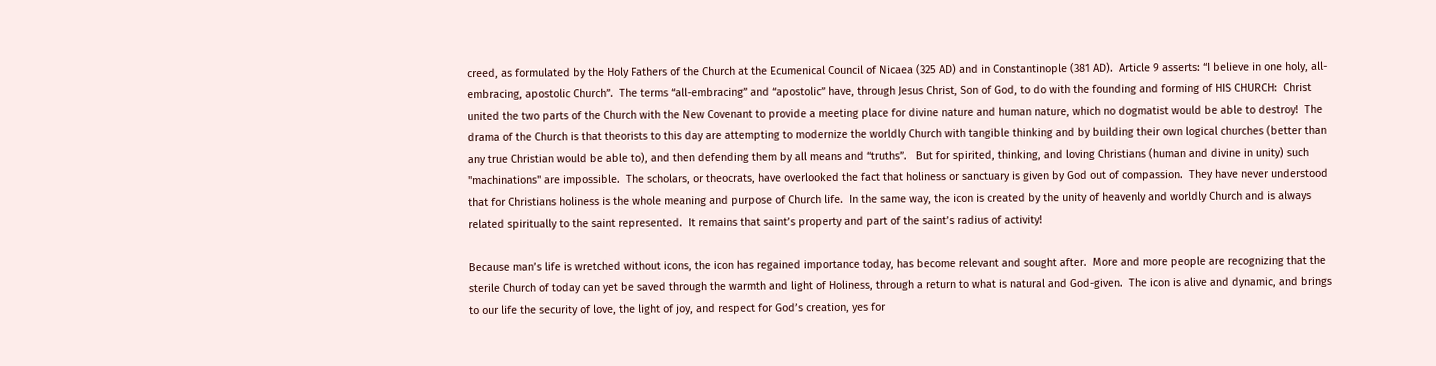creed, as formulated by the Holy Fathers of the Church at the Ecumenical Council of Nicaea (325 AD) and in Constantinople (381 AD).  Article 9 asserts: “I believe in one holy, all-embracing, apostolic Church”.  The terms “all-embracing” and “apostolic” have, through Jesus Christ, Son of God, to do with the founding and forming of HIS CHURCH:  Christ united the two parts of the Church with the New Covenant to provide a meeting place for divine nature and human nature, which no dogmatist would be able to destroy!  The drama of the Church is that theorists to this day are attempting to modernize the worldly Church with tangible thinking and by building their own logical churches (better than any true Christian would be able to), and then defending them by all means and “truths”.   But for spirited, thinking, and loving Christians (human and divine in unity) such "machinations" are impossible.  The scholars, or theocrats, have overlooked the fact that holiness or sanctuary is given by God out of compassion.  They have never understood that for Christians holiness is the whole meaning and purpose of Church life.  In the same way, the icon is created by the unity of heavenly and worldly Church and is always related spiritually to the saint represented.  It remains that saint’s property and part of the saint’s radius of activity!

Because man’s life is wretched without icons, the icon has regained importance today, has become relevant and sought after.  More and more people are recognizing that the sterile Church of today can yet be saved through the warmth and light of Holiness, through a return to what is natural and God-given.  The icon is alive and dynamic, and brings to our life the security of love, the light of joy, and respect for God’s creation, yes for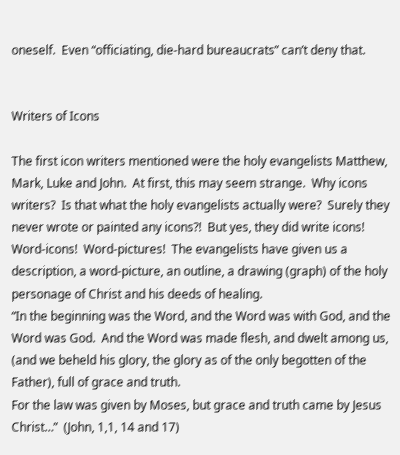oneself.  Even “officiating, die-hard bureaucrats” can’t deny that.


Writers of Icons

The first icon writers mentioned were the holy evangelists Matthew, Mark, Luke and John.  At first, this may seem strange.  Why icons writers?  Is that what the holy evangelists actually were?  Surely they never wrote or painted any icons?!  But yes, they did write icons!  Word-icons!  Word-pictures!  The evangelists have given us a description, a word-picture, an outline, a drawing (graph) of the holy personage of Christ and his deeds of healing.
“In the beginning was the Word, and the Word was with God, and the Word was God.  And the Word was made flesh, and dwelt among us, (and we beheld his glory, the glory as of the only begotten of the Father), full of grace and truth.
For the law was given by Moses, but grace and truth came by Jesus Christ…”  (John, 1,1, 14 and 17)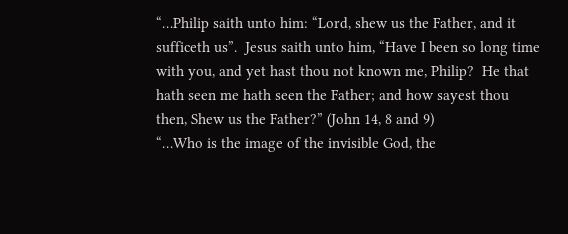“…Philip saith unto him: “Lord, shew us the Father, and it sufficeth us”.  Jesus saith unto him, “Have I been so long time with you, and yet hast thou not known me, Philip?  He that hath seen me hath seen the Father; and how sayest thou then, Shew us the Father?” (John 14, 8 and 9)
“…Who is the image of the invisible God, the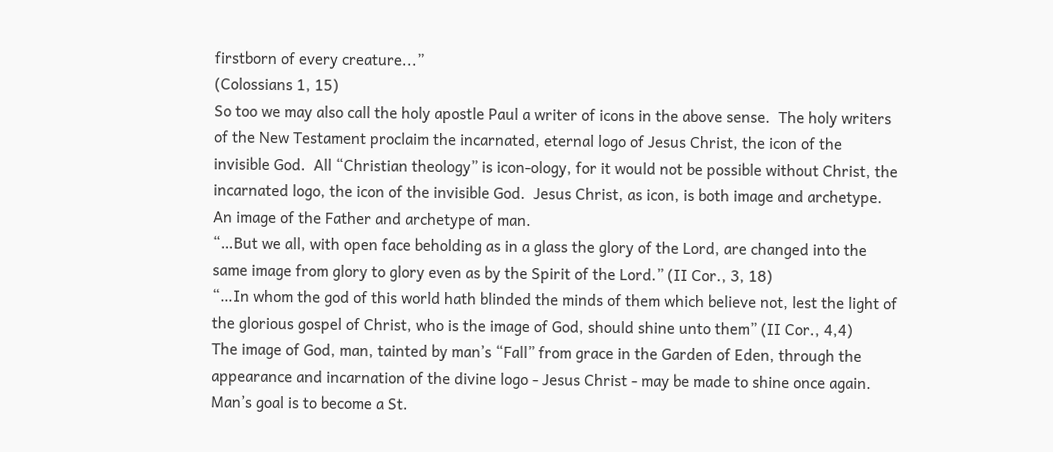firstborn of every creature...”
(Colossians 1, 15)
So too we may also call the holy apostle Paul a writer of icons in the above sense.  The holy writers of the New Testament proclaim the incarnated, eternal logo of Jesus Christ, the icon of the invisible God.  All “Christian theology” is icon-ology, for it would not be possible without Christ, the incarnated logo, the icon of the invisible God.  Jesus Christ, as icon, is both image and archetype.  An image of the Father and archetype of man.
“…But we all, with open face beholding as in a glass the glory of the Lord, are changed into the same image from glory to glory even as by the Spirit of the Lord.” (II Cor., 3, 18)
“…In whom the god of this world hath blinded the minds of them which believe not, lest the light of the glorious gospel of Christ, who is the image of God, should shine unto them” (II Cor., 4,4)
The image of God, man, tainted by man’s “Fall” from grace in the Garden of Eden, through the appearance and incarnation of the divine logo - Jesus Christ - may be made to shine once again.
Man’s goal is to become a St.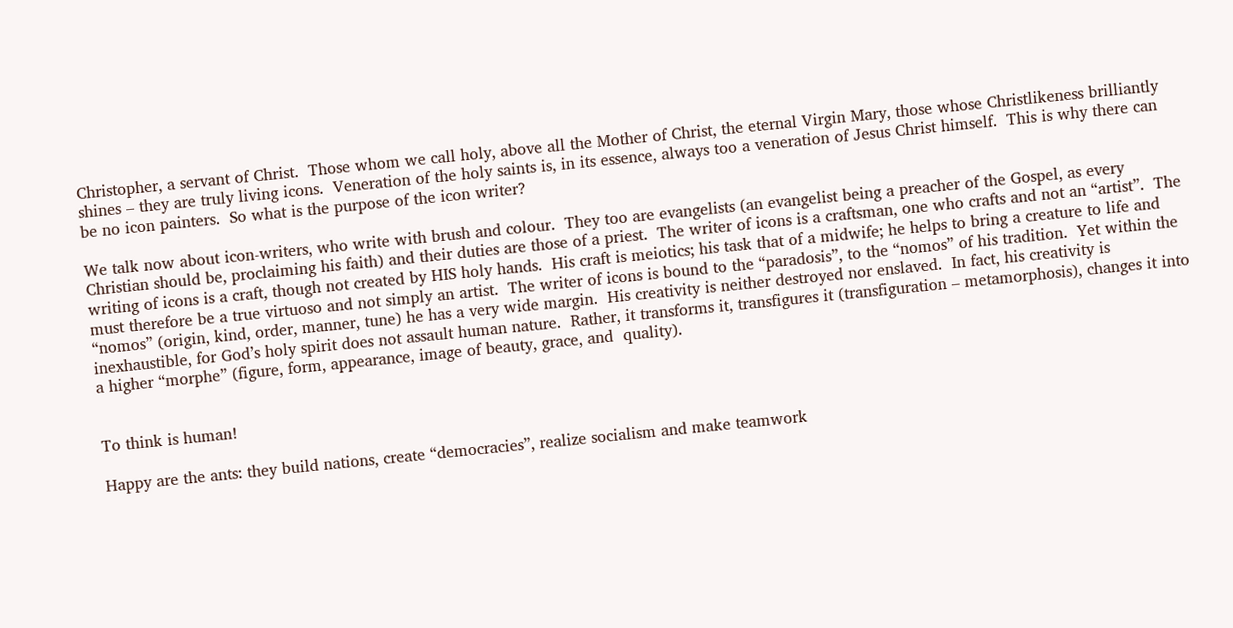Christopher, a servant of Christ.  Those whom we call holy, above all the Mother of Christ, the eternal Virgin Mary, those whose Christlikeness brilliantly shines – they are truly living icons.  Veneration of the holy saints is, in its essence, always too a veneration of Jesus Christ himself.  This is why there can be no icon painters.  So what is the purpose of the icon writer?

We talk now about icon-writers, who write with brush and colour.  They too are evangelists (an evangelist being a preacher of the Gospel, as every Christian should be, proclaiming his faith) and their duties are those of a priest.  The writer of icons is a craftsman, one who crafts and not an “artist”.  The writing of icons is a craft, though not created by HIS holy hands.  His craft is meiotics; his task that of a midwife; he helps to bring a creature to life and must therefore be a true virtuoso and not simply an artist.  The writer of icons is bound to the “paradosis”, to the “nomos” of his tradition.  Yet within the “nomos” (origin, kind, order, manner, tune) he has a very wide margin.  His creativity is neither destroyed nor enslaved.  In fact, his creativity is inexhaustible, for God’s holy spirit does not assault human nature.  Rather, it transforms it, transfigures it (transfiguration – metamorphosis), changes it into a higher “morphe” (figure, form, appearance, image of beauty, grace, and  quality).


To think is human!

Happy are the ants: they build nations, create “democracies”, realize socialism and make teamwork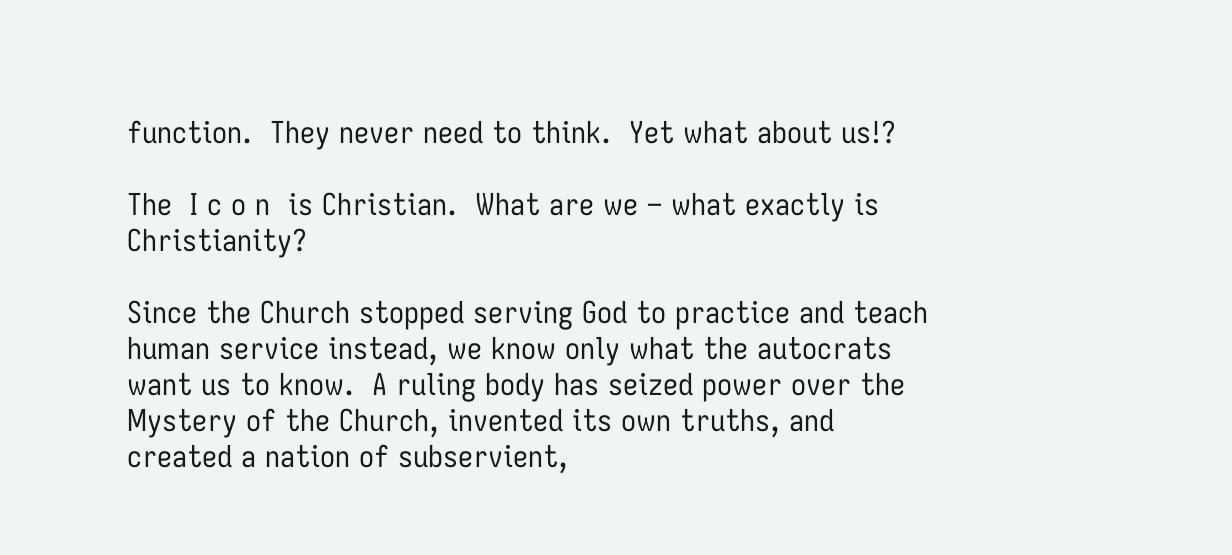function.  They never need to think.  Yet what about us!?

The  I c o n  is Christian.  What are we – what exactly is Christianity?

Since the Church stopped serving God to practice and teach human service instead, we know only what the autocrats want us to know.  A ruling body has seized power over the Mystery of the Church, invented its own truths, and created a nation of subservient,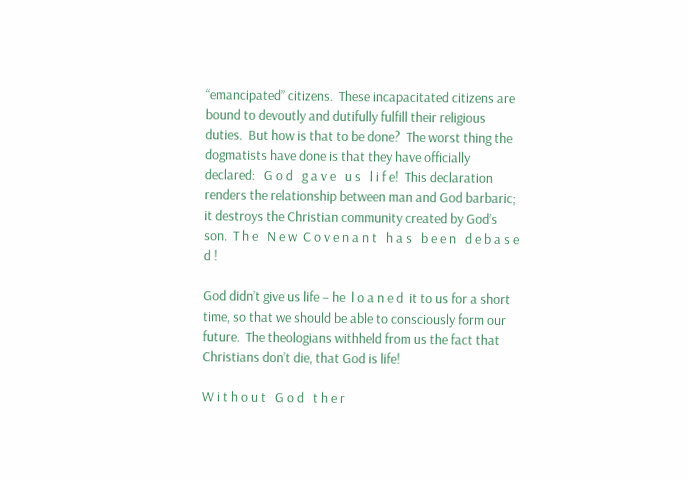“emancipated” citizens.  These incapacitated citizens are bound to devoutly and dutifully fulfill their religious duties.  But how is that to be done?  The worst thing the dogmatists have done is that they have officially declared:   G o d   g a v e   u s   l i f e!  This declaration renders the relationship between man and God barbaric; it destroys the Christian community created by God’s son.  T h e   N e w  C o v e n a n t   h a s   b e e n   d e b a s e d !

God didn’t give us life – he  l o a n e d  it to us for a short time, so that we should be able to consciously form our future.  The theologians withheld from us the fact that Christians don’t die, that God is life!

W i t h o u t   G o d   t h e r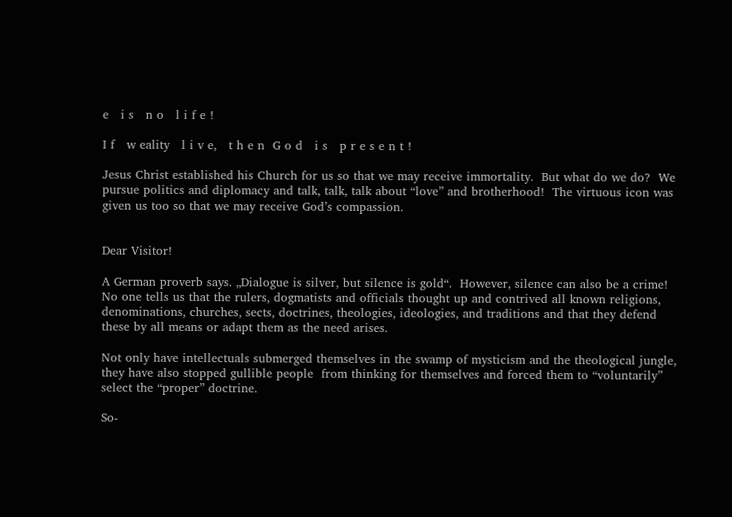e   i s   n o   l i f e !

I f   w eality   l i v e,   t h e n  G o d   i s   p r e s e n t !

Jesus Christ established his Church for us so that we may receive immortality.  But what do we do?  We pursue politics and diplomacy and talk, talk, talk about “love” and brotherhood!  The virtuous icon was given us too so that we may receive God’s compassion.


Dear Visitor!

A German proverb says. „Dialogue is silver, but silence is gold“.  However, silence can also be a crime!  No one tells us that the rulers, dogmatists and officials thought up and contrived all known religions, denominations, churches, sects, doctrines, theologies, ideologies, and traditions and that they defend these by all means or adapt them as the need arises.

Not only have intellectuals submerged themselves in the swamp of mysticism and the theological jungle, they have also stopped gullible people  from thinking for themselves and forced them to “voluntarily” select the “proper” doctrine.

So-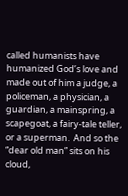called humanists have humanized God’s love and made out of him a judge, a policeman, a physician, a guardian, a mainspring, a scapegoat, a fairy-tale teller, or a superman.  And so the “dear old man” sits on his cloud,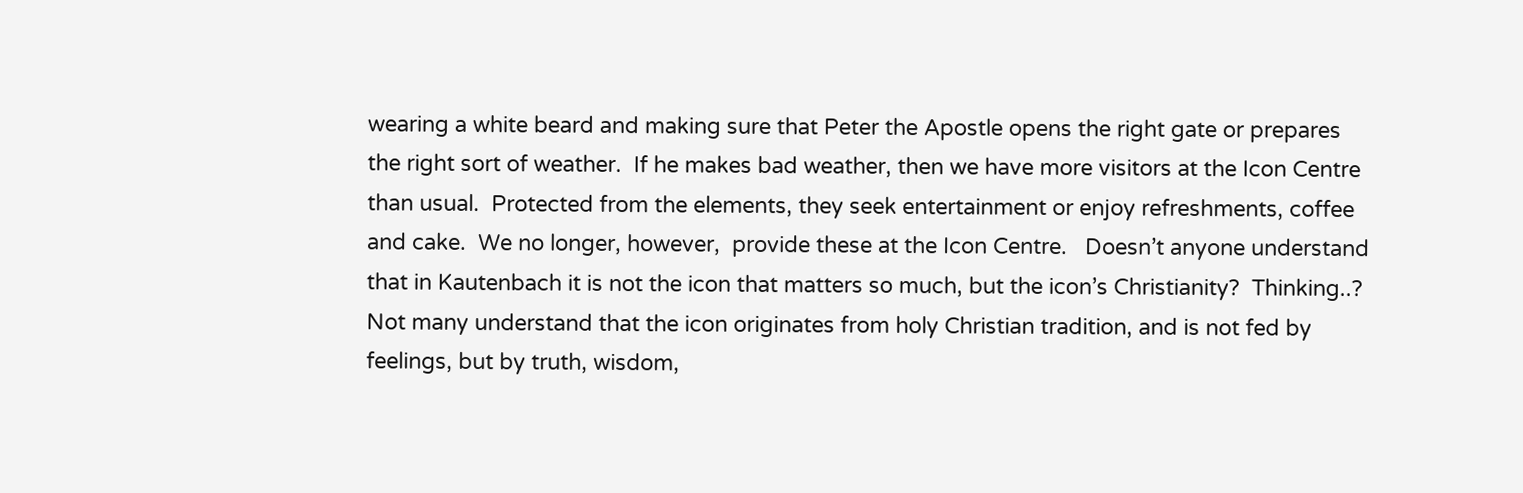wearing a white beard and making sure that Peter the Apostle opens the right gate or prepares the right sort of weather.  If he makes bad weather, then we have more visitors at the Icon Centre than usual.  Protected from the elements, they seek entertainment or enjoy refreshments, coffee and cake.  We no longer, however,  provide these at the Icon Centre.   Doesn’t anyone understand that in Kautenbach it is not the icon that matters so much, but the icon’s Christianity?  Thinking..?  Not many understand that the icon originates from holy Christian tradition, and is not fed by feelings, but by truth, wisdom,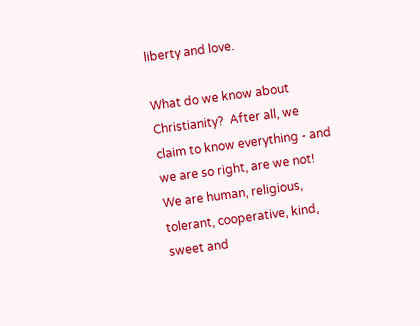liberty and love.

What do we know about Christianity?  After all, we claim to know everything - and we are so right, are we not!   We are human, religious, tolerant, cooperative, kind, sweet and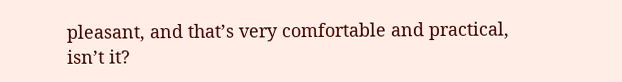pleasant, and that’s very comfortable and practical, isn’t it?